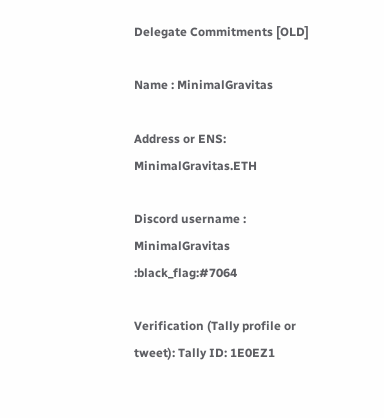Delegate Commitments [OLD]

Name : MinimalGravitas

Address or ENS: MinimalGravitas.ETH

Discord username : MinimalGravitas :black_flag:#7064

Verification (Tally profile or tweet): Tally ID: 1E0EZ1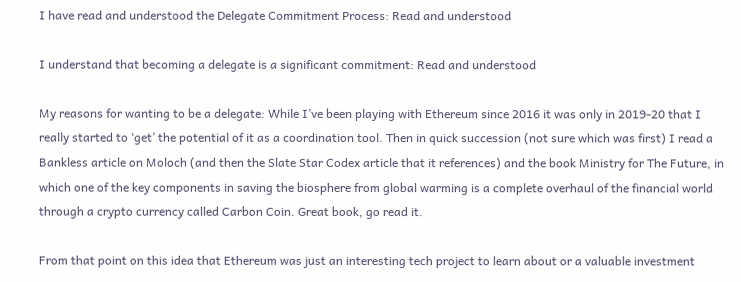I have read and understood the Delegate Commitment Process: Read and understood

I understand that becoming a delegate is a significant commitment: Read and understood

My reasons for wanting to be a delegate: While I’ve been playing with Ethereum since 2016 it was only in 2019-20 that I really started to ‘get’ the potential of it as a coordination tool. Then in quick succession (not sure which was first) I read a Bankless article on Moloch (and then the Slate Star Codex article that it references) and the book Ministry for The Future, in which one of the key components in saving the biosphere from global warming is a complete overhaul of the financial world through a crypto currency called Carbon Coin. Great book, go read it.

From that point on this idea that Ethereum was just an interesting tech project to learn about or a valuable investment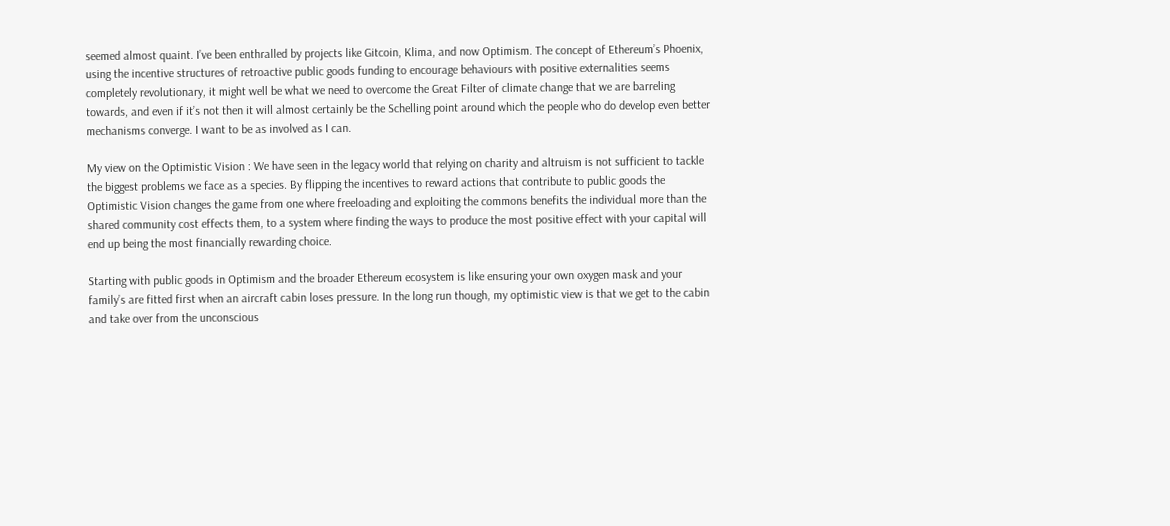seemed almost quaint. I’ve been enthralled by projects like Gitcoin, Klima, and now Optimism. The concept of Ethereum’s Phoenix, using the incentive structures of retroactive public goods funding to encourage behaviours with positive externalities seems completely revolutionary, it might well be what we need to overcome the Great Filter of climate change that we are barreling towards, and even if it’s not then it will almost certainly be the Schelling point around which the people who do develop even better mechanisms converge. I want to be as involved as I can.

My view on the Optimistic Vision : We have seen in the legacy world that relying on charity and altruism is not sufficient to tackle the biggest problems we face as a species. By flipping the incentives to reward actions that contribute to public goods the Optimistic Vision changes the game from one where freeloading and exploiting the commons benefits the individual more than the shared community cost effects them, to a system where finding the ways to produce the most positive effect with your capital will end up being the most financially rewarding choice.

Starting with public goods in Optimism and the broader Ethereum ecosystem is like ensuring your own oxygen mask and your family’s are fitted first when an aircraft cabin loses pressure. In the long run though, my optimistic view is that we get to the cabin and take over from the unconscious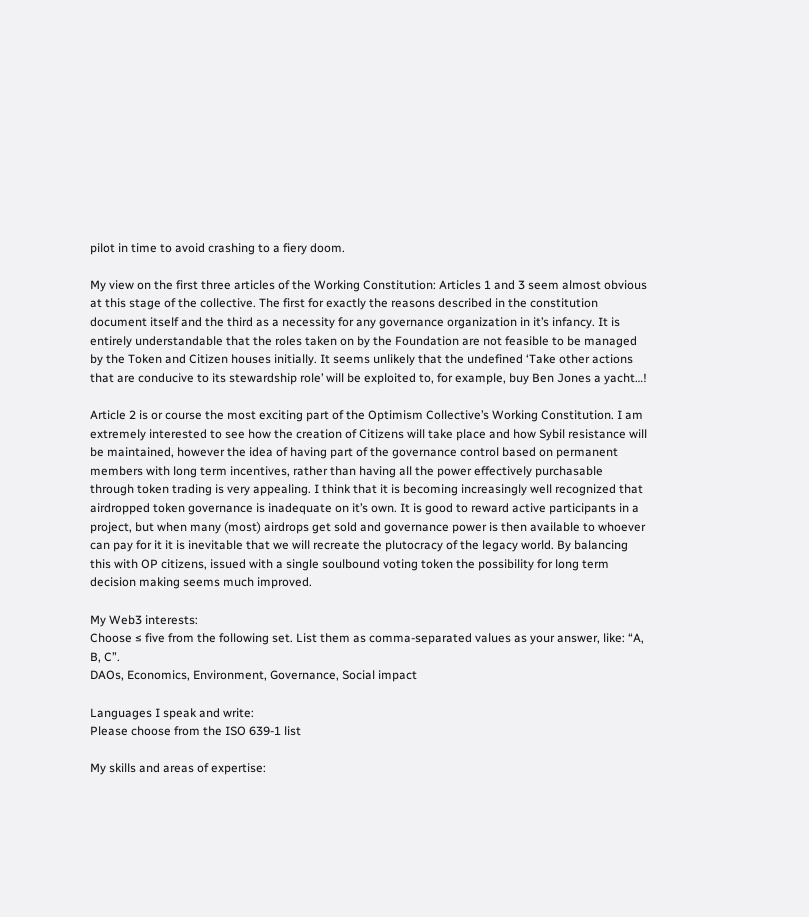pilot in time to avoid crashing to a fiery doom.

My view on the first three articles of the Working Constitution: Articles 1 and 3 seem almost obvious at this stage of the collective. The first for exactly the reasons described in the constitution document itself and the third as a necessity for any governance organization in it’s infancy. It is entirely understandable that the roles taken on by the Foundation are not feasible to be managed by the Token and Citizen houses initially. It seems unlikely that the undefined ‘Take other actions that are conducive to its stewardship role’ will be exploited to, for example, buy Ben Jones a yacht…!

Article 2 is or course the most exciting part of the Optimism Collective’s Working Constitution. I am extremely interested to see how the creation of Citizens will take place and how Sybil resistance will be maintained, however the idea of having part of the governance control based on permanent members with long term incentives, rather than having all the power effectively purchasable through token trading is very appealing. I think that it is becoming increasingly well recognized that airdropped token governance is inadequate on it’s own. It is good to reward active participants in a project, but when many (most) airdrops get sold and governance power is then available to whoever can pay for it it is inevitable that we will recreate the plutocracy of the legacy world. By balancing this with OP citizens, issued with a single soulbound voting token the possibility for long term decision making seems much improved.

My Web3 interests:
Choose ≤ five from the following set. List them as comma-separated values as your answer, like: “A, B, C”.
DAOs, Economics, Environment, Governance, Social impact

Languages I speak and write:
Please choose from the ISO 639-1 list

My skills and areas of expertise: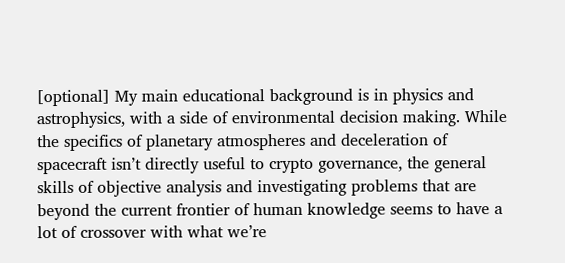[optional] My main educational background is in physics and astrophysics, with a side of environmental decision making. While the specifics of planetary atmospheres and deceleration of spacecraft isn’t directly useful to crypto governance, the general skills of objective analysis and investigating problems that are beyond the current frontier of human knowledge seems to have a lot of crossover with what we’re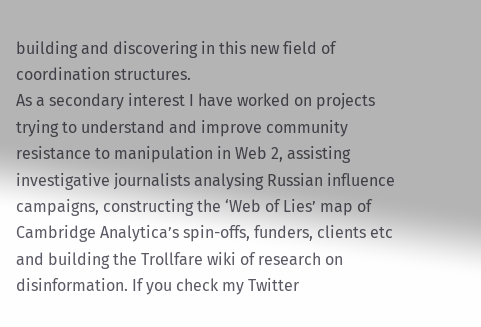building and discovering in this new field of coordination structures.
As a secondary interest I have worked on projects trying to understand and improve community resistance to manipulation in Web 2, assisting investigative journalists analysing Russian influence campaigns, constructing the ‘Web of Lies’ map of Cambridge Analytica’s spin-offs, funders, clients etc and building the Trollfare wiki of research on disinformation. If you check my Twitter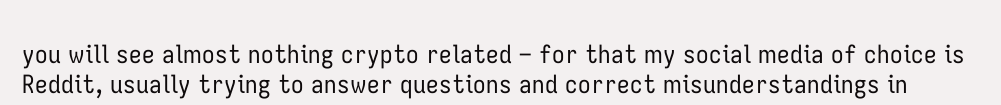you will see almost nothing crypto related – for that my social media of choice is Reddit, usually trying to answer questions and correct misunderstandings in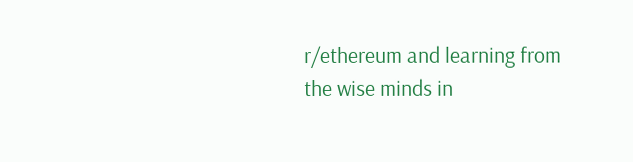r/ethereum and learning from the wise minds in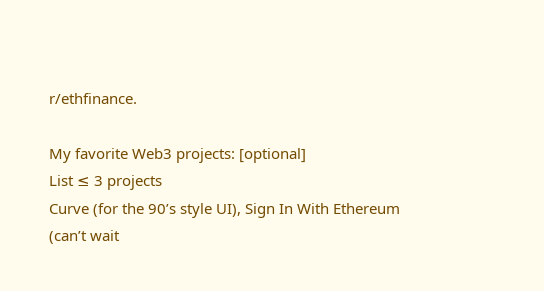r/ethfinance.

My favorite Web3 projects: [optional]
List ≤ 3 projects
Curve (for the 90’s style UI), Sign In With Ethereum (can’t wait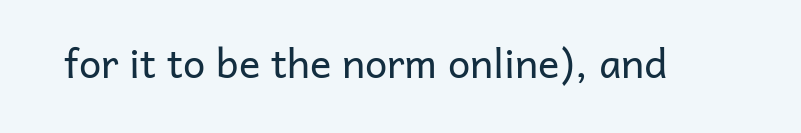for it to be the norm online), and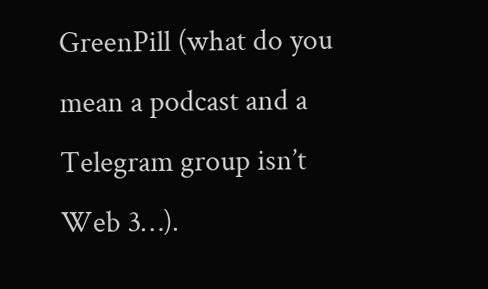GreenPill (what do you mean a podcast and a Telegram group isn’t Web 3…).